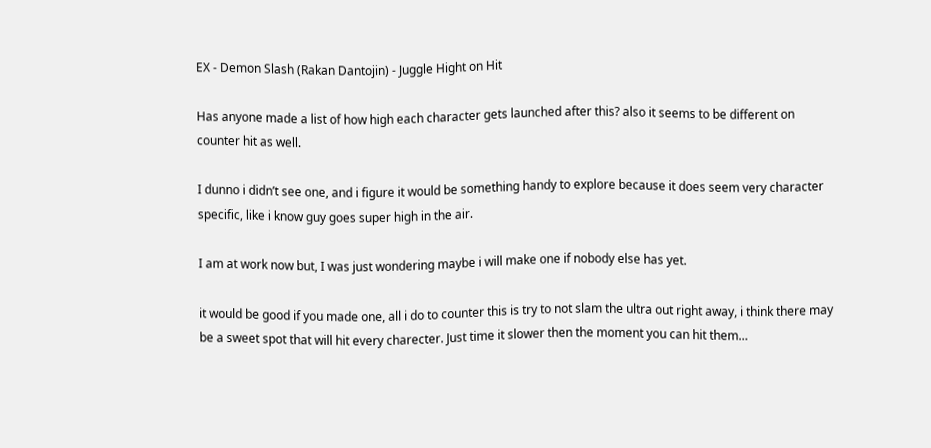EX - Demon Slash (Rakan Dantojin) - Juggle Hight on Hit

Has anyone made a list of how high each character gets launched after this? also it seems to be different on counter hit as well.

I dunno i didn’t see one, and i figure it would be something handy to explore because it does seem very character specific, like i know guy goes super high in the air.

I am at work now but, I was just wondering maybe i will make one if nobody else has yet.

it would be good if you made one, all i do to counter this is try to not slam the ultra out right away, i think there may be a sweet spot that will hit every charecter. Just time it slower then the moment you can hit them…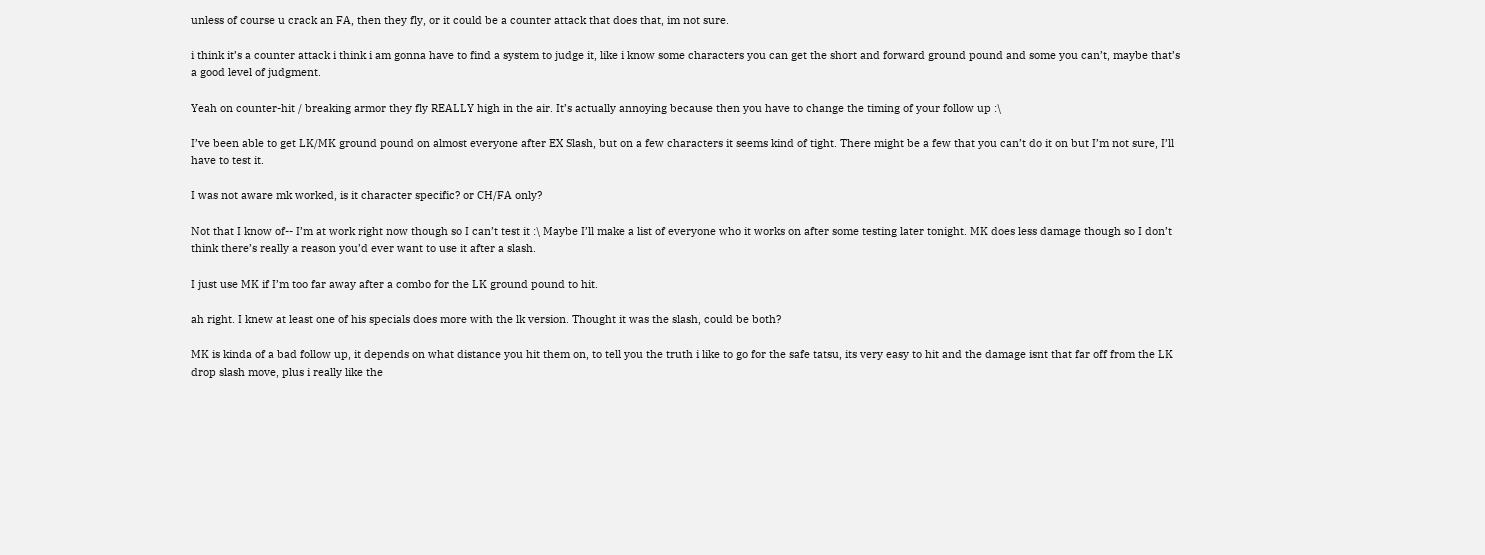unless of course u crack an FA, then they fly, or it could be a counter attack that does that, im not sure.

i think it’s a counter attack i think i am gonna have to find a system to judge it, like i know some characters you can get the short and forward ground pound and some you can’t, maybe that’s a good level of judgment.

Yeah on counter-hit / breaking armor they fly REALLY high in the air. It’s actually annoying because then you have to change the timing of your follow up :\

I’ve been able to get LK/MK ground pound on almost everyone after EX Slash, but on a few characters it seems kind of tight. There might be a few that you can’t do it on but I’m not sure, I’ll have to test it.

I was not aware mk worked, is it character specific? or CH/FA only?

Not that I know of-- I’m at work right now though so I can’t test it :\ Maybe I’ll make a list of everyone who it works on after some testing later tonight. MK does less damage though so I don’t think there’s really a reason you’d ever want to use it after a slash.

I just use MK if I’m too far away after a combo for the LK ground pound to hit.

ah right. I knew at least one of his specials does more with the lk version. Thought it was the slash, could be both?

MK is kinda of a bad follow up, it depends on what distance you hit them on, to tell you the truth i like to go for the safe tatsu, its very easy to hit and the damage isnt that far off from the LK drop slash move, plus i really like the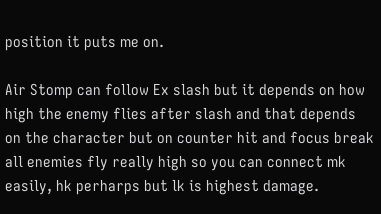position it puts me on.

Air Stomp can follow Ex slash but it depends on how high the enemy flies after slash and that depends on the character but on counter hit and focus break all enemies fly really high so you can connect mk easily, hk perharps but lk is highest damage.